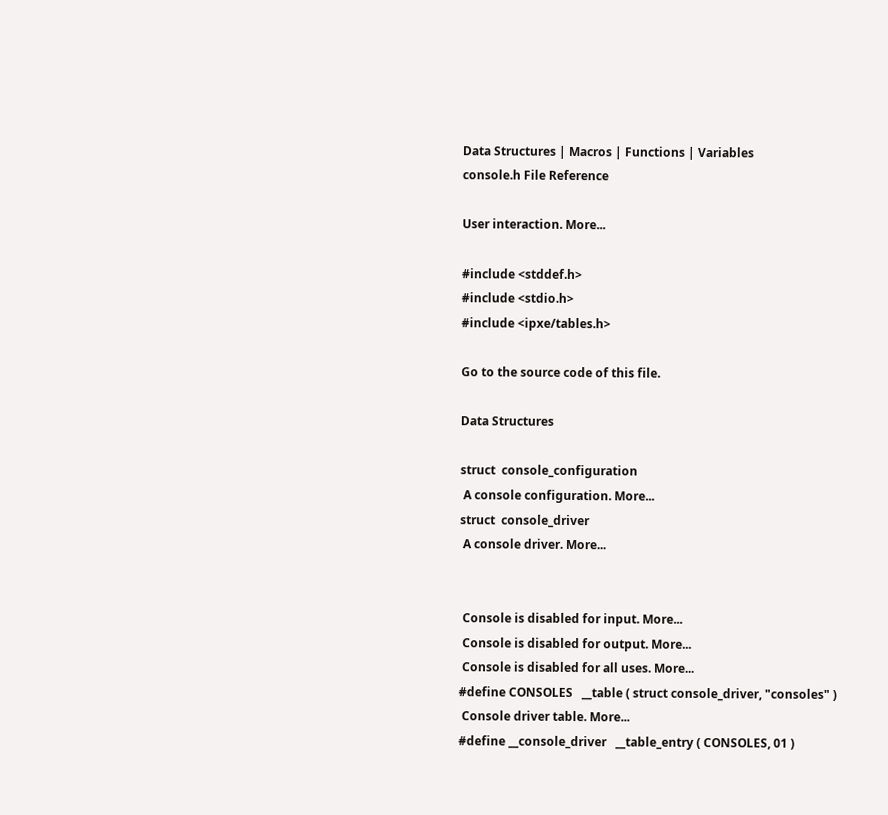Data Structures | Macros | Functions | Variables
console.h File Reference

User interaction. More...

#include <stddef.h>
#include <stdio.h>
#include <ipxe/tables.h>

Go to the source code of this file.

Data Structures

struct  console_configuration
 A console configuration. More...
struct  console_driver
 A console driver. More...


 Console is disabled for input. More...
 Console is disabled for output. More...
 Console is disabled for all uses. More...
#define CONSOLES   __table ( struct console_driver, "consoles" )
 Console driver table. More...
#define __console_driver   __table_entry ( CONSOLES, 01 )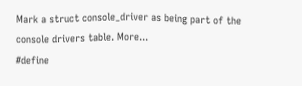Mark a struct console_driver as being part of the console drivers table. More...
#define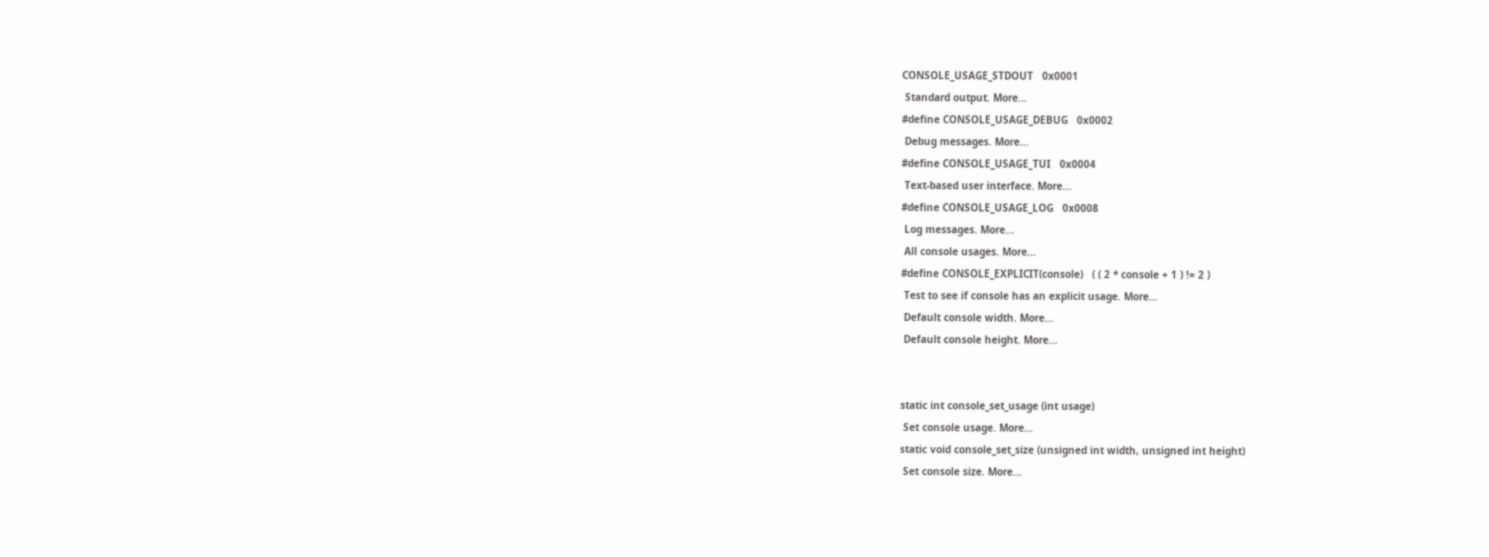CONSOLE_USAGE_STDOUT   0x0001
 Standard output. More...
#define CONSOLE_USAGE_DEBUG   0x0002
 Debug messages. More...
#define CONSOLE_USAGE_TUI   0x0004
 Text-based user interface. More...
#define CONSOLE_USAGE_LOG   0x0008
 Log messages. More...
 All console usages. More...
#define CONSOLE_EXPLICIT(console)   ( ( 2 * console + 1 ) != 2 )
 Test to see if console has an explicit usage. More...
 Default console width. More...
 Default console height. More...


static int console_set_usage (int usage)
 Set console usage. More...
static void console_set_size (unsigned int width, unsigned int height)
 Set console size. More...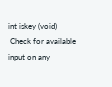int iskey (void)
 Check for available input on any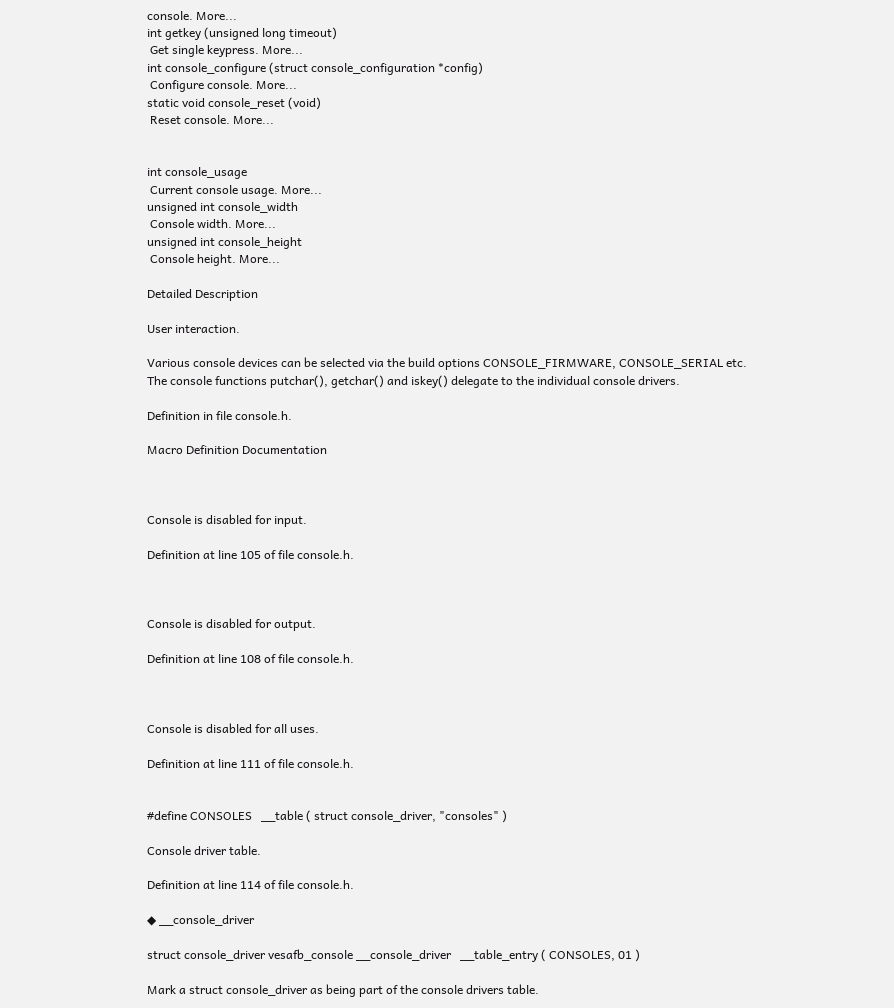console. More...
int getkey (unsigned long timeout)
 Get single keypress. More...
int console_configure (struct console_configuration *config)
 Configure console. More...
static void console_reset (void)
 Reset console. More...


int console_usage
 Current console usage. More...
unsigned int console_width
 Console width. More...
unsigned int console_height
 Console height. More...

Detailed Description

User interaction.

Various console devices can be selected via the build options CONSOLE_FIRMWARE, CONSOLE_SERIAL etc. The console functions putchar(), getchar() and iskey() delegate to the individual console drivers.

Definition in file console.h.

Macro Definition Documentation



Console is disabled for input.

Definition at line 105 of file console.h.



Console is disabled for output.

Definition at line 108 of file console.h.



Console is disabled for all uses.

Definition at line 111 of file console.h.


#define CONSOLES   __table ( struct console_driver, "consoles" )

Console driver table.

Definition at line 114 of file console.h.

◆ __console_driver

struct console_driver vesafb_console __console_driver   __table_entry ( CONSOLES, 01 )

Mark a struct console_driver as being part of the console drivers table.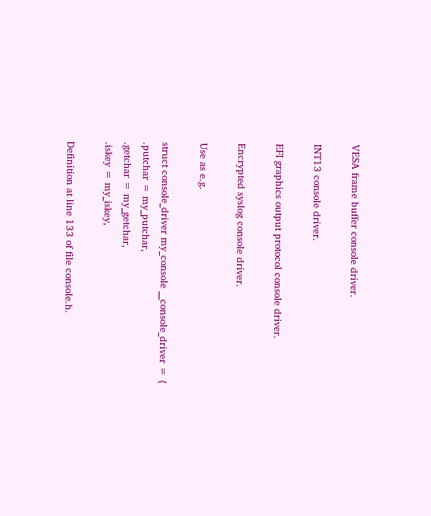VESA frame buffer console driver.

INT13 console driver.

EFI graphics output protocol console driver.

Encrypted syslog console driver.

Use as e.g.

struct console_driver my_console __console_driver = {
.putchar = my_putchar,
.getchar = my_getchar,
.iskey = my_iskey,

Definition at line 133 of file console.h.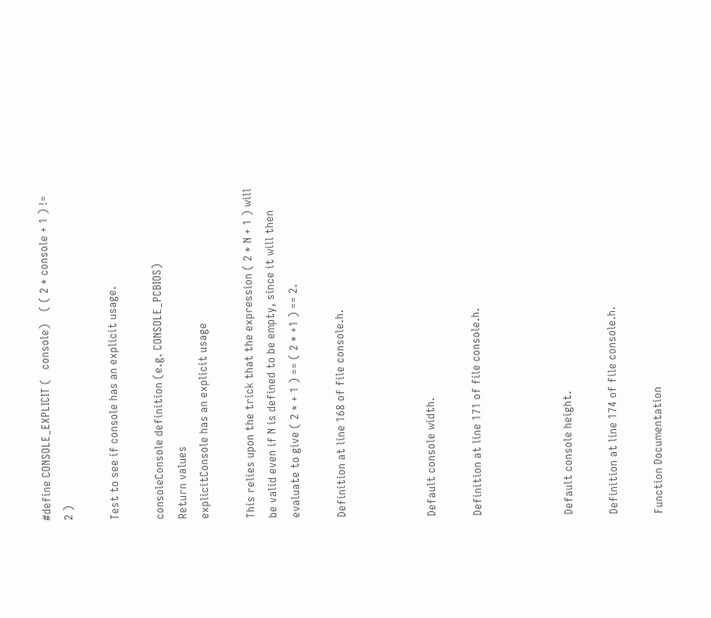#define CONSOLE_EXPLICIT (   console)    ( ( 2 * console + 1 ) != 2 )

Test to see if console has an explicit usage.

consoleConsole definition (e.g. CONSOLE_PCBIOS)
Return values
explicitConsole has an explicit usage

This relies upon the trick that the expression ( 2 * N + 1 ) will be valid even if N is defined to be empty, since it will then evaluate to give ( 2 * + 1 ) == ( 2 * +1 ) == 2.

Definition at line 168 of file console.h.



Default console width.

Definition at line 171 of file console.h.



Default console height.

Definition at line 174 of file console.h.

Function Documentation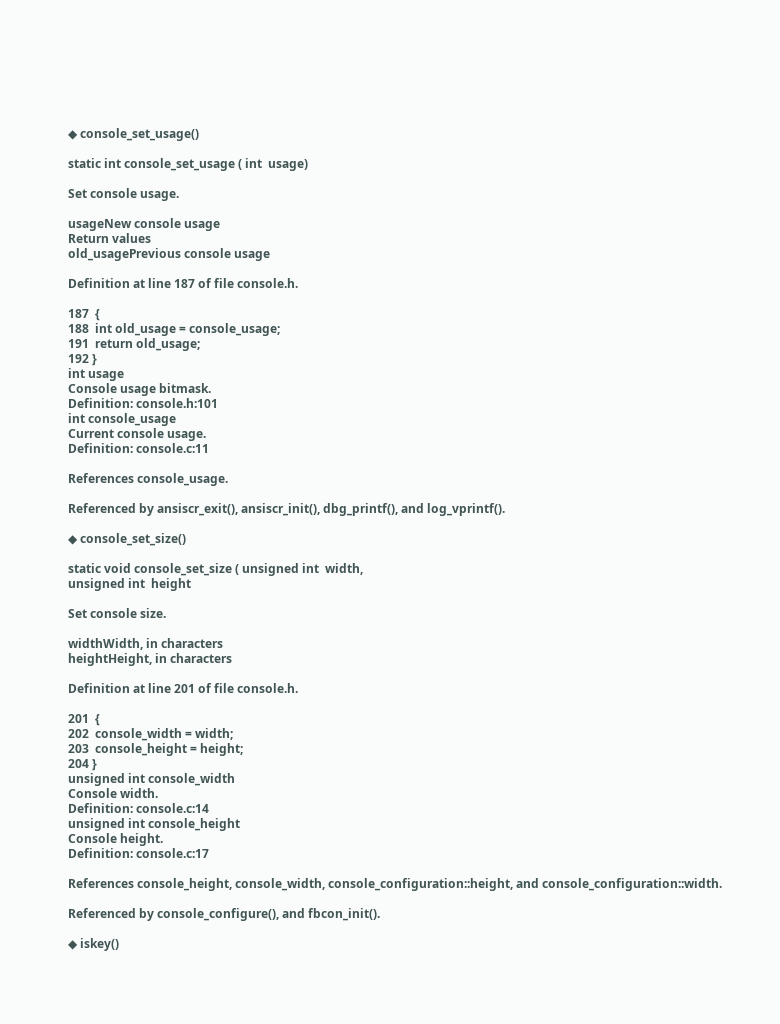◆ console_set_usage()

static int console_set_usage ( int  usage)

Set console usage.

usageNew console usage
Return values
old_usagePrevious console usage

Definition at line 187 of file console.h.

187  {
188  int old_usage = console_usage;
191  return old_usage;
192 }
int usage
Console usage bitmask.
Definition: console.h:101
int console_usage
Current console usage.
Definition: console.c:11

References console_usage.

Referenced by ansiscr_exit(), ansiscr_init(), dbg_printf(), and log_vprintf().

◆ console_set_size()

static void console_set_size ( unsigned int  width,
unsigned int  height

Set console size.

widthWidth, in characters
heightHeight, in characters

Definition at line 201 of file console.h.

201  {
202  console_width = width;
203  console_height = height;
204 }
unsigned int console_width
Console width.
Definition: console.c:14
unsigned int console_height
Console height.
Definition: console.c:17

References console_height, console_width, console_configuration::height, and console_configuration::width.

Referenced by console_configure(), and fbcon_init().

◆ iskey()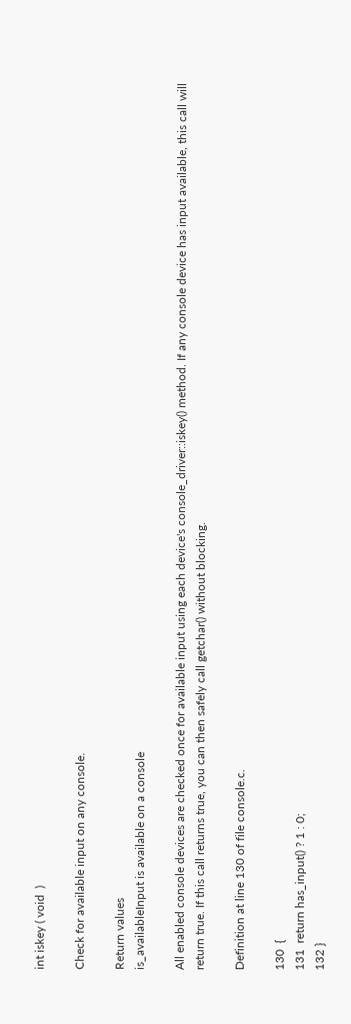int iskey ( void  )

Check for available input on any console.

Return values
is_availableInput is available on a console

All enabled console devices are checked once for available input using each device's console_driver::iskey() method. If any console device has input available, this call will return true. If this call returns true, you can then safely call getchar() without blocking.

Definition at line 130 of file console.c.

130  {
131  return has_input() ? 1 : 0;
132 }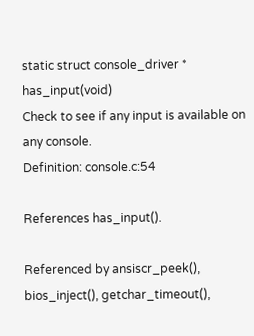static struct console_driver * has_input(void)
Check to see if any input is available on any console.
Definition: console.c:54

References has_input().

Referenced by ansiscr_peek(), bios_inject(), getchar_timeout(),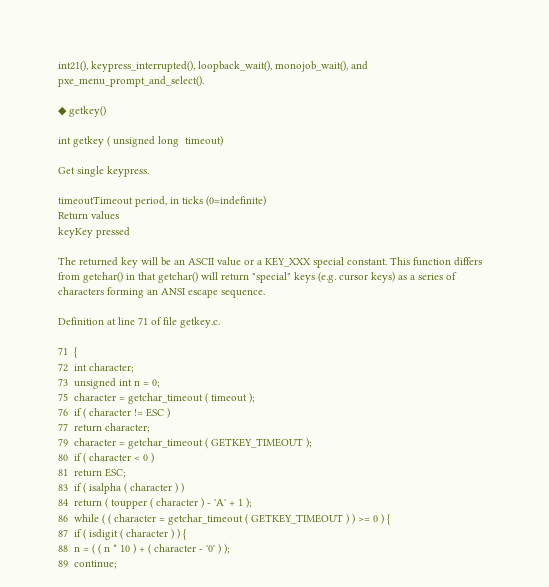int21(), keypress_interrupted(), loopback_wait(), monojob_wait(), and pxe_menu_prompt_and_select().

◆ getkey()

int getkey ( unsigned long  timeout)

Get single keypress.

timeoutTimeout period, in ticks (0=indefinite)
Return values
keyKey pressed

The returned key will be an ASCII value or a KEY_XXX special constant. This function differs from getchar() in that getchar() will return "special" keys (e.g. cursor keys) as a series of characters forming an ANSI escape sequence.

Definition at line 71 of file getkey.c.

71  {
72  int character;
73  unsigned int n = 0;
75  character = getchar_timeout ( timeout );
76  if ( character != ESC )
77  return character;
79  character = getchar_timeout ( GETKEY_TIMEOUT );
80  if ( character < 0 )
81  return ESC;
83  if ( isalpha ( character ) )
84  return ( toupper ( character ) - 'A' + 1 );
86  while ( ( character = getchar_timeout ( GETKEY_TIMEOUT ) ) >= 0 ) {
87  if ( isdigit ( character ) ) {
88  n = ( ( n * 10 ) + ( character - '0' ) );
89  continue;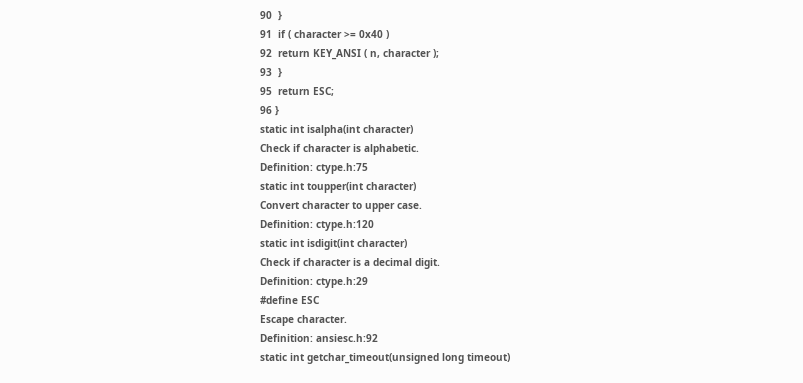90  }
91  if ( character >= 0x40 )
92  return KEY_ANSI ( n, character );
93  }
95  return ESC;
96 }
static int isalpha(int character)
Check if character is alphabetic.
Definition: ctype.h:75
static int toupper(int character)
Convert character to upper case.
Definition: ctype.h:120
static int isdigit(int character)
Check if character is a decimal digit.
Definition: ctype.h:29
#define ESC
Escape character.
Definition: ansiesc.h:92
static int getchar_timeout(unsigned long timeout)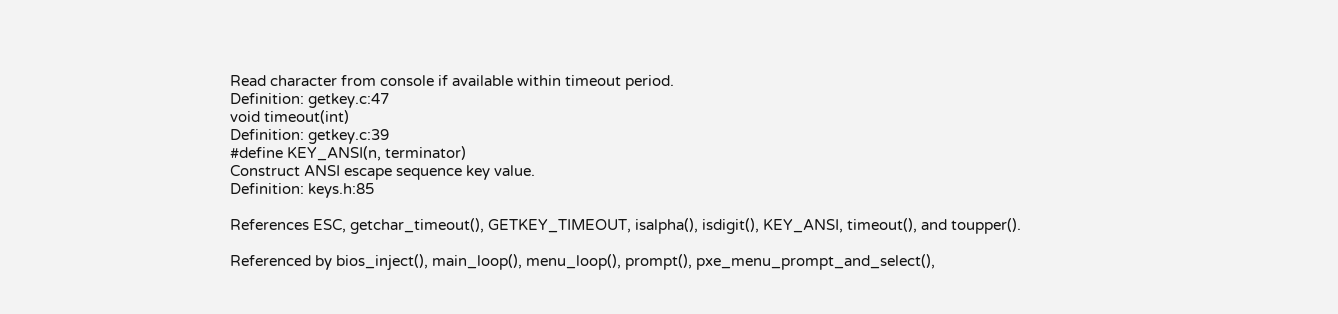Read character from console if available within timeout period.
Definition: getkey.c:47
void timeout(int)
Definition: getkey.c:39
#define KEY_ANSI(n, terminator)
Construct ANSI escape sequence key value.
Definition: keys.h:85

References ESC, getchar_timeout(), GETKEY_TIMEOUT, isalpha(), isdigit(), KEY_ANSI, timeout(), and toupper().

Referenced by bios_inject(), main_loop(), menu_loop(), prompt(), pxe_menu_prompt_and_select(),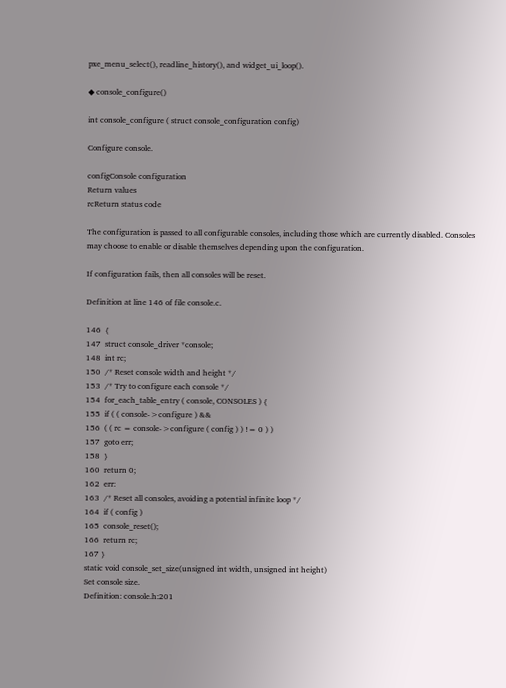pxe_menu_select(), readline_history(), and widget_ui_loop().

◆ console_configure()

int console_configure ( struct console_configuration config)

Configure console.

configConsole configuration
Return values
rcReturn status code

The configuration is passed to all configurable consoles, including those which are currently disabled. Consoles may choose to enable or disable themselves depending upon the configuration.

If configuration fails, then all consoles will be reset.

Definition at line 146 of file console.c.

146  {
147  struct console_driver *console;
148  int rc;
150  /* Reset console width and height */
153  /* Try to configure each console */
154  for_each_table_entry ( console, CONSOLES ) {
155  if ( ( console->configure ) &&
156  ( ( rc = console->configure ( config ) ) != 0 ) )
157  goto err;
158  }
160  return 0;
162  err:
163  /* Reset all consoles, avoiding a potential infinite loop */
164  if ( config )
165  console_reset();
166  return rc;
167 }
static void console_set_size(unsigned int width, unsigned int height)
Set console size.
Definition: console.h:201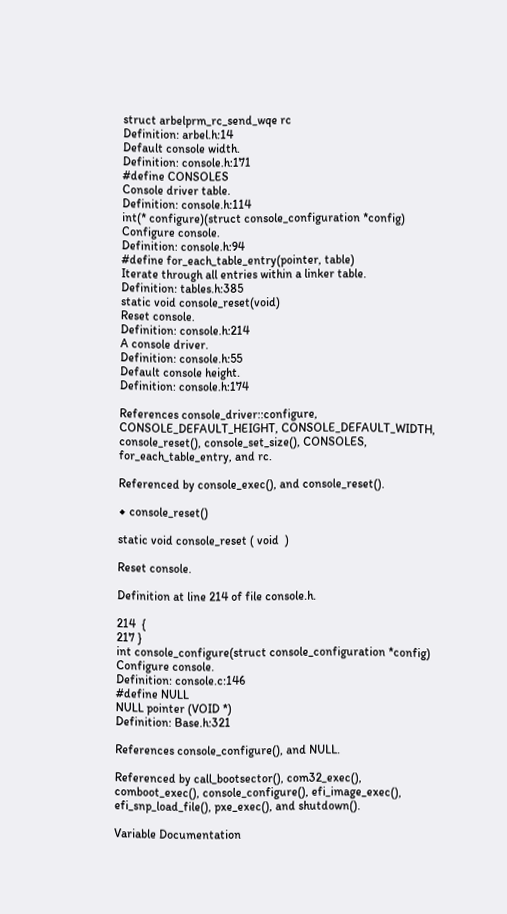struct arbelprm_rc_send_wqe rc
Definition: arbel.h:14
Default console width.
Definition: console.h:171
#define CONSOLES
Console driver table.
Definition: console.h:114
int(* configure)(struct console_configuration *config)
Configure console.
Definition: console.h:94
#define for_each_table_entry(pointer, table)
Iterate through all entries within a linker table.
Definition: tables.h:385
static void console_reset(void)
Reset console.
Definition: console.h:214
A console driver.
Definition: console.h:55
Default console height.
Definition: console.h:174

References console_driver::configure, CONSOLE_DEFAULT_HEIGHT, CONSOLE_DEFAULT_WIDTH, console_reset(), console_set_size(), CONSOLES, for_each_table_entry, and rc.

Referenced by console_exec(), and console_reset().

◆ console_reset()

static void console_reset ( void  )

Reset console.

Definition at line 214 of file console.h.

214  {
217 }
int console_configure(struct console_configuration *config)
Configure console.
Definition: console.c:146
#define NULL
NULL pointer (VOID *)
Definition: Base.h:321

References console_configure(), and NULL.

Referenced by call_bootsector(), com32_exec(), comboot_exec(), console_configure(), efi_image_exec(), efi_snp_load_file(), pxe_exec(), and shutdown().

Variable Documentation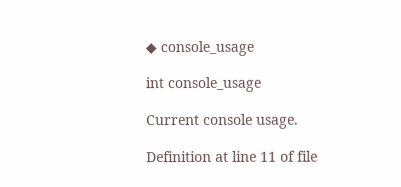◆ console_usage

int console_usage

Current console usage.

Definition at line 11 of file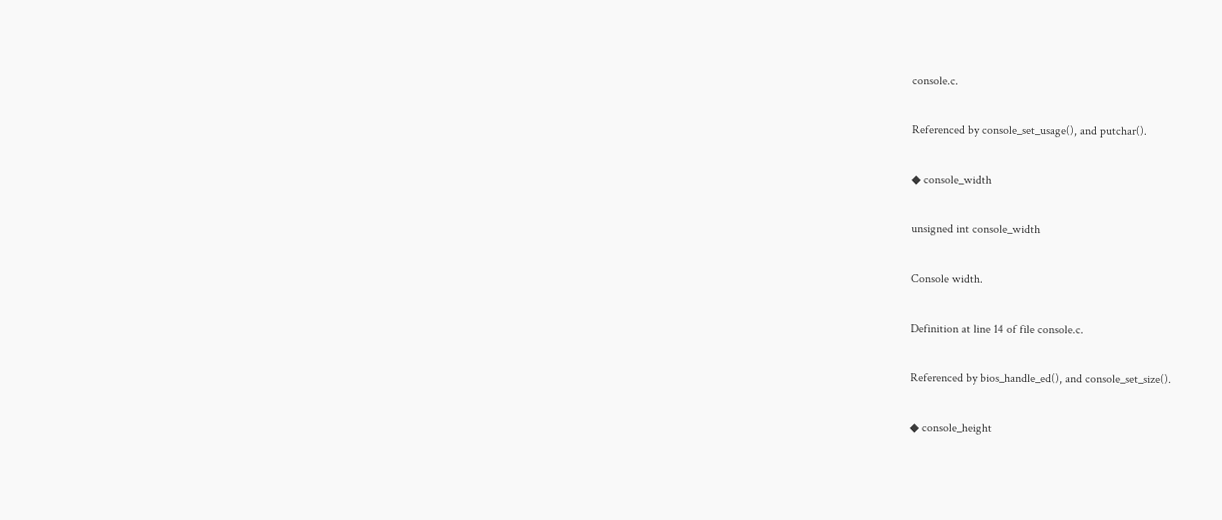console.c.

Referenced by console_set_usage(), and putchar().

◆ console_width

unsigned int console_width

Console width.

Definition at line 14 of file console.c.

Referenced by bios_handle_ed(), and console_set_size().

◆ console_height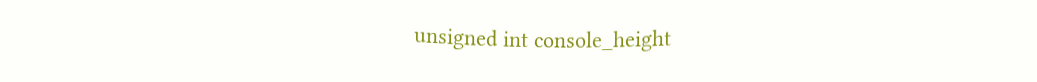unsigned int console_height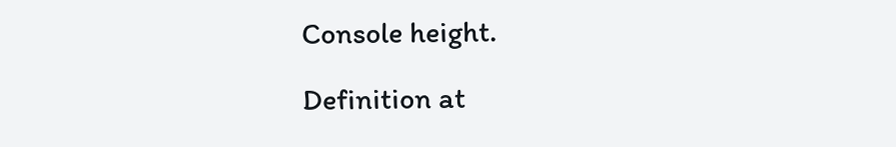Console height.

Definition at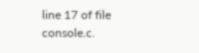line 17 of file console.c.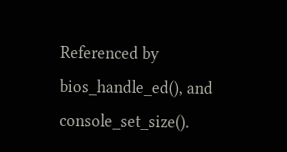Referenced by bios_handle_ed(), and console_set_size().